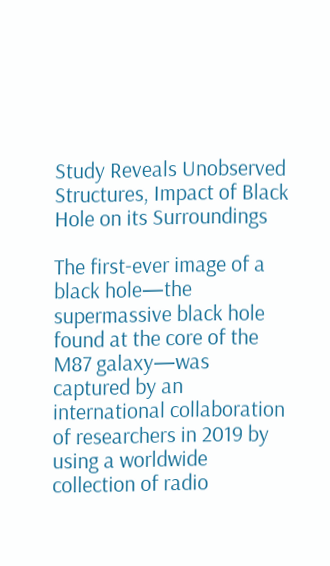Study Reveals Unobserved Structures, Impact of Black Hole on its Surroundings

The first-ever image of a black hole—the supermassive black hole found at the core of the M87 galaxy—was captured by an international collaboration of researchers in 2019 by using a worldwide collection of radio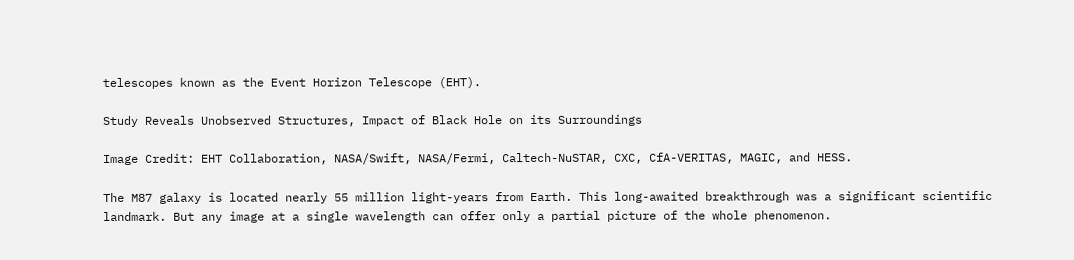telescopes known as the Event Horizon Telescope (EHT).

Study Reveals Unobserved Structures, Impact of Black Hole on its Surroundings

Image Credit: EHT Collaboration, NASA/Swift, NASA/Fermi, Caltech-NuSTAR, CXC, CfA-VERITAS, MAGIC, and HESS.

The M87 galaxy is located nearly 55 million light-years from Earth. This long-awaited breakthrough was a significant scientific landmark. But any image at a single wavelength can offer only a partial picture of the whole phenomenon.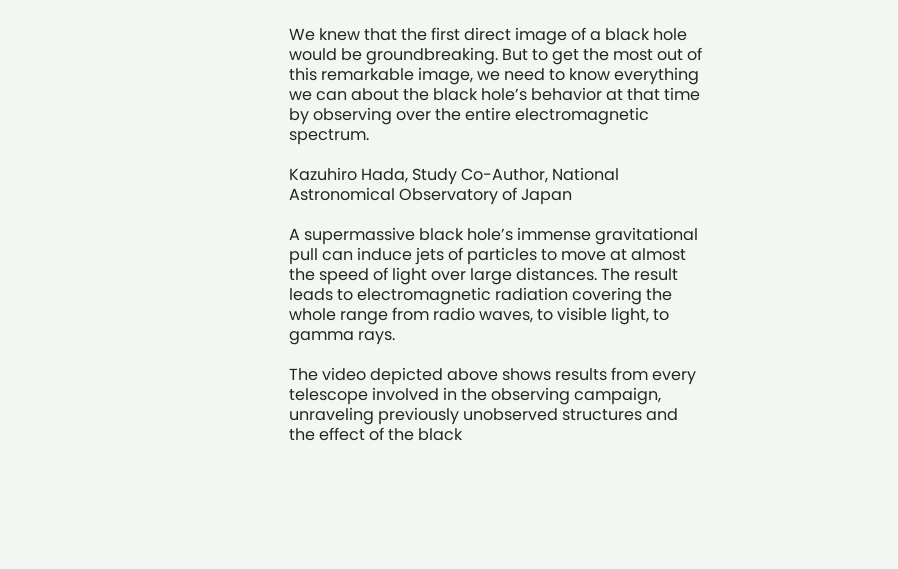We knew that the first direct image of a black hole would be groundbreaking. But to get the most out of this remarkable image, we need to know everything we can about the black hole’s behavior at that time by observing over the entire electromagnetic spectrum.

Kazuhiro Hada, Study Co-Author, National Astronomical Observatory of Japan

A supermassive black hole’s immense gravitational pull can induce jets of particles to move at almost the speed of light over large distances. The result leads to electromagnetic radiation covering the whole range from radio waves, to visible light, to gamma rays.

The video depicted above shows results from every telescope involved in the observing campaign, unraveling previously unobserved structures and the effect of the black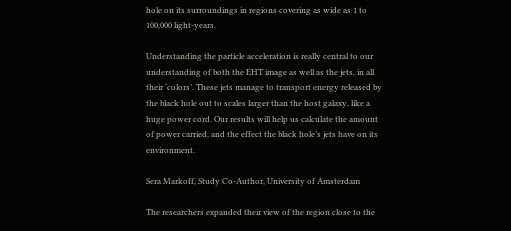hole on its surroundings in regions covering as wide as 1 to 100,000 light-years.

Understanding the particle acceleration is really central to our understanding of both the EHT image as well as the jets, in all their ‘colors’. These jets manage to transport energy released by the black hole out to scales larger than the host galaxy, like a huge power cord. Our results will help us calculate the amount of power carried, and the effect the black hole’s jets have on its environment.

Sera Markoff, Study Co-Author, University of Amsterdam

The researchers expanded their view of the region close to the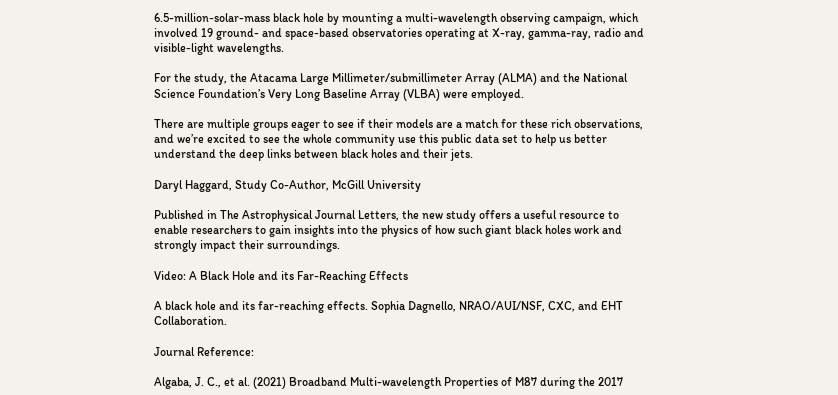6.5-million-solar-mass black hole by mounting a multi-wavelength observing campaign, which involved 19 ground- and space-based observatories operating at X-ray, gamma-ray, radio and visible-light wavelengths.

For the study, the Atacama Large Millimeter/submillimeter Array (ALMA) and the National Science Foundation’s Very Long Baseline Array (VLBA) were employed.

There are multiple groups eager to see if their models are a match for these rich observations, and we’re excited to see the whole community use this public data set to help us better understand the deep links between black holes and their jets.

Daryl Haggard, Study Co-Author, McGill University

Published in The Astrophysical Journal Letters, the new study offers a useful resource to enable researchers to gain insights into the physics of how such giant black holes work and strongly impact their surroundings.

Video: A Black Hole and its Far-Reaching Effects

A black hole and its far-reaching effects. Sophia Dagnello, NRAO/AUI/NSF, CXC, and EHT Collaboration.

Journal Reference:

Algaba, J. C., et al. (2021) Broadband Multi-wavelength Properties of M87 during the 2017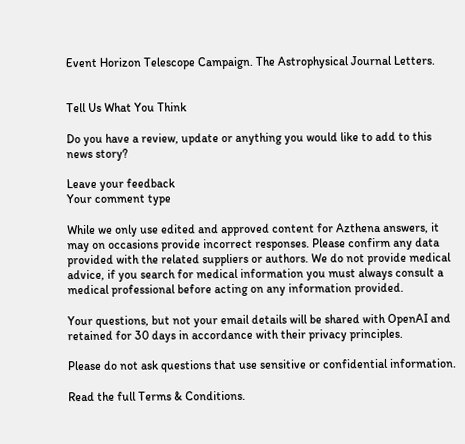Event Horizon Telescope Campaign. The Astrophysical Journal Letters.


Tell Us What You Think

Do you have a review, update or anything you would like to add to this news story?

Leave your feedback
Your comment type

While we only use edited and approved content for Azthena answers, it may on occasions provide incorrect responses. Please confirm any data provided with the related suppliers or authors. We do not provide medical advice, if you search for medical information you must always consult a medical professional before acting on any information provided.

Your questions, but not your email details will be shared with OpenAI and retained for 30 days in accordance with their privacy principles.

Please do not ask questions that use sensitive or confidential information.

Read the full Terms & Conditions.